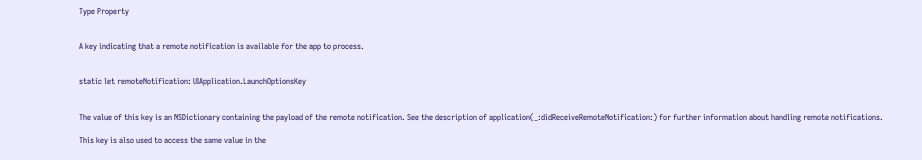Type Property


A key indicating that a remote notification is available for the app to process.


static let remoteNotification: UIApplication.LaunchOptionsKey


The value of this key is an NSDictionary containing the payload of the remote notification. See the description of application(_:didReceiveRemoteNotification:) for further information about handling remote notifications.

This key is also used to access the same value in the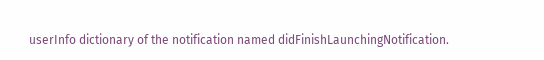userInfo dictionary of the notification named didFinishLaunchingNotification.